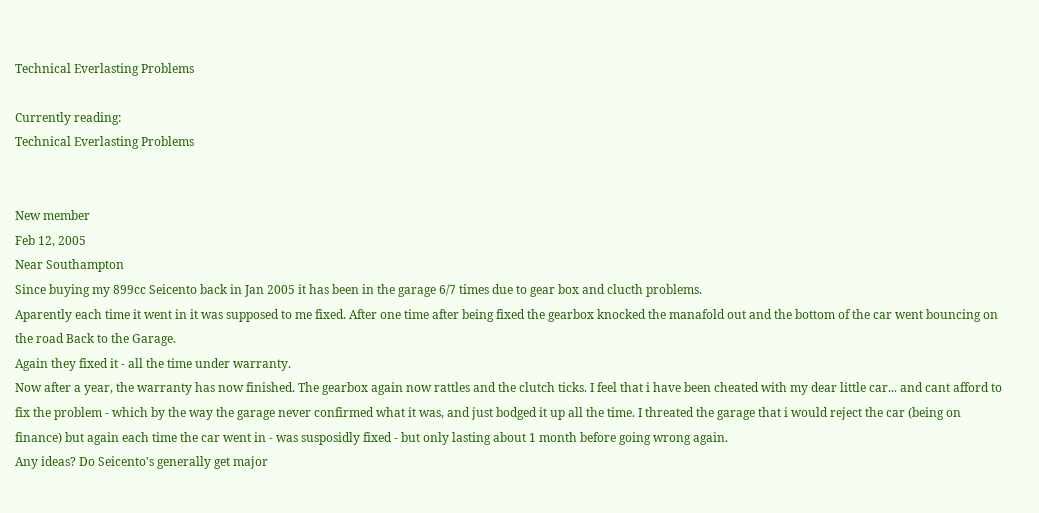Technical Everlasting Problems

Currently reading:
Technical Everlasting Problems


New member
Feb 12, 2005
Near Southampton
Since buying my 899cc Seicento back in Jan 2005 it has been in the garage 6/7 times due to gear box and clucth problems.
Aparently each time it went in it was supposed to me fixed. After one time after being fixed the gearbox knocked the manafold out and the bottom of the car went bouncing on the road Back to the Garage.
Again they fixed it - all the time under warranty.
Now after a year, the warranty has now finished. The gearbox again now rattles and the clutch ticks. I feel that i have been cheated with my dear little car... and cant afford to fix the problem - which by the way the garage never confirmed what it was, and just bodged it up all the time. I threated the garage that i would reject the car (being on finance) but again each time the car went in - was susposidly fixed - but only lasting about 1 month before going wrong again.
Any ideas? Do Seicento's generally get major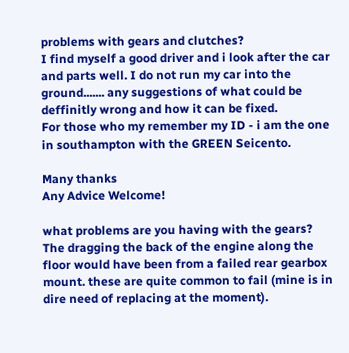problems with gears and clutches?
I find myself a good driver and i look after the car and parts well. I do not run my car into the ground....... any suggestions of what could be deffinitly wrong and how it can be fixed.
For those who my remember my ID - i am the one in southampton with the GREEN Seicento.

Many thanks
Any Advice Welcome!

what problems are you having with the gears? The dragging the back of the engine along the floor would have been from a failed rear gearbox mount. these are quite common to fail (mine is in dire need of replacing at the moment).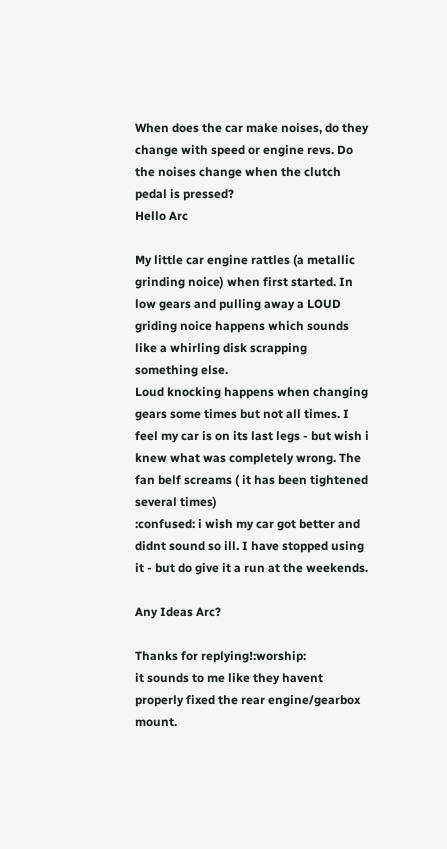When does the car make noises, do they change with speed or engine revs. Do the noises change when the clutch pedal is pressed?
Hello Arc

My little car engine rattles (a metallic grinding noice) when first started. In low gears and pulling away a LOUD griding noice happens which sounds like a whirling disk scrapping something else.
Loud knocking happens when changing gears some times but not all times. I feel my car is on its last legs - but wish i knew what was completely wrong. The fan belf screams ( it has been tightened several times)
:confused: i wish my car got better and didnt sound so ill. I have stopped using it - but do give it a run at the weekends.

Any Ideas Arc?

Thanks for replying!:worship:
it sounds to me like they havent properly fixed the rear engine/gearbox mount.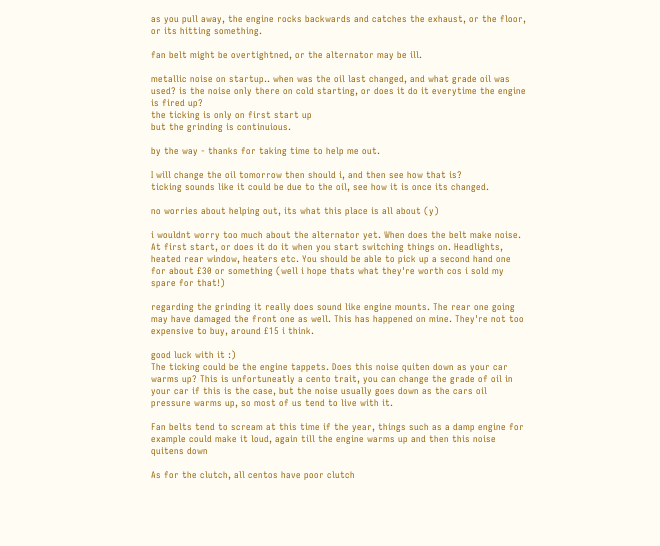as you pull away, the engine rocks backwards and catches the exhaust, or the floor, or its hitting something.

fan belt might be overtightned, or the alternator may be ill.

metallic noise on startup.. when was the oil last changed, and what grade oil was used? is the noise only there on cold starting, or does it do it everytime the engine is fired up?
the ticking is only on first start up
but the grinding is continuious.

by the way - thanks for taking time to help me out.

I will change the oil tomorrow then should i, and then see how that is?
ticking sounds like it could be due to the oil, see how it is once its changed.

no worries about helping out, its what this place is all about (y)

i wouldnt worry too much about the alternator yet. When does the belt make noise. At first start, or does it do it when you start switching things on. Headlights, heated rear window, heaters etc. You should be able to pick up a second hand one for about £30 or something (well i hope thats what they're worth cos i sold my spare for that!)

regarding the grinding it really does sound like engine mounts. The rear one going may have damaged the front one as well. This has happened on mine. They're not too expensive to buy, around £15 i think.

good luck with it :)
The ticking could be the engine tappets. Does this noise quiten down as your car warms up? This is unfortuneatly a cento trait, you can change the grade of oil in your car if this is the case, but the noise usually goes down as the cars oil pressure warms up, so most of us tend to live with it.

Fan belts tend to scream at this time if the year, things such as a damp engine for example could make it loud, again till the engine warms up and then this noise quitens down

As for the clutch, all centos have poor clutch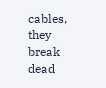cables, they break dead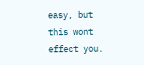easy, but this wont effect you.